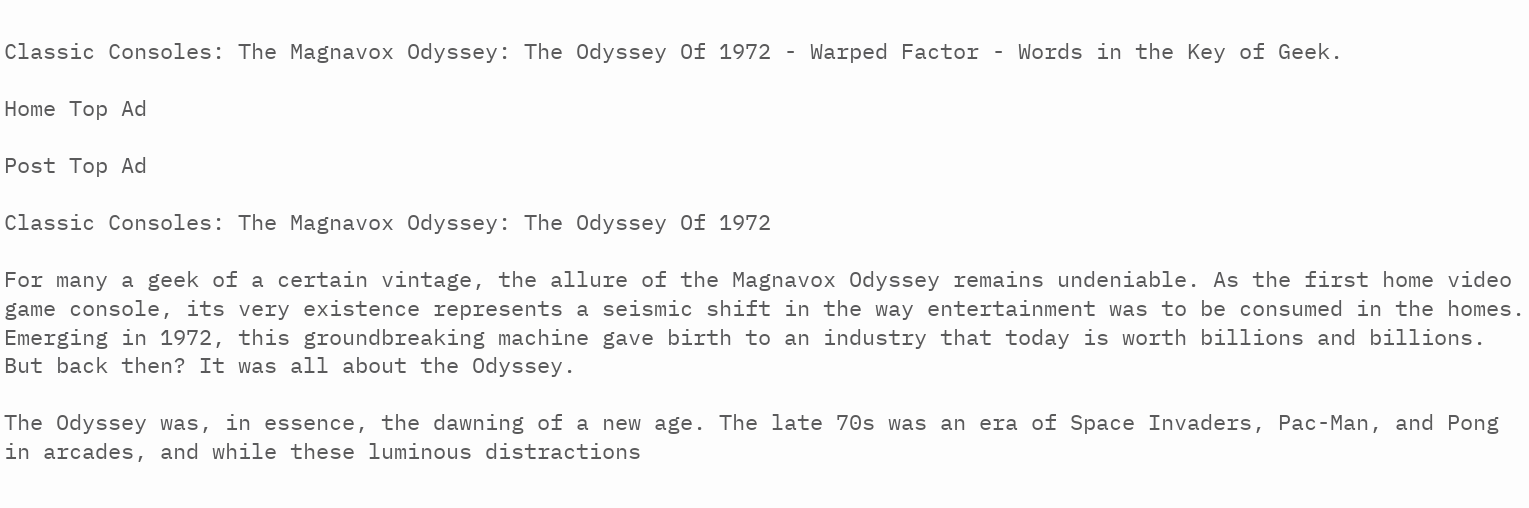Classic Consoles: The Magnavox Odyssey: The Odyssey Of 1972 - Warped Factor - Words in the Key of Geek.

Home Top Ad

Post Top Ad

Classic Consoles: The Magnavox Odyssey: The Odyssey Of 1972

For many a geek of a certain vintage, the allure of the Magnavox Odyssey remains undeniable. As the first home video game console, its very existence represents a seismic shift in the way entertainment was to be consumed in the homes. Emerging in 1972, this groundbreaking machine gave birth to an industry that today is worth billions and billions. But back then? It was all about the Odyssey.

The Odyssey was, in essence, the dawning of a new age. The late 70s was an era of Space Invaders, Pac-Man, and Pong in arcades, and while these luminous distractions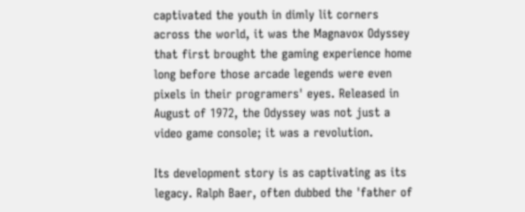captivated the youth in dimly lit corners across the world, it was the Magnavox Odyssey that first brought the gaming experience home long before those arcade legends were even pixels in their programers' eyes. Released in August of 1972, the Odyssey was not just a video game console; it was a revolution.

Its development story is as captivating as its legacy. Ralph Baer, often dubbed the 'father of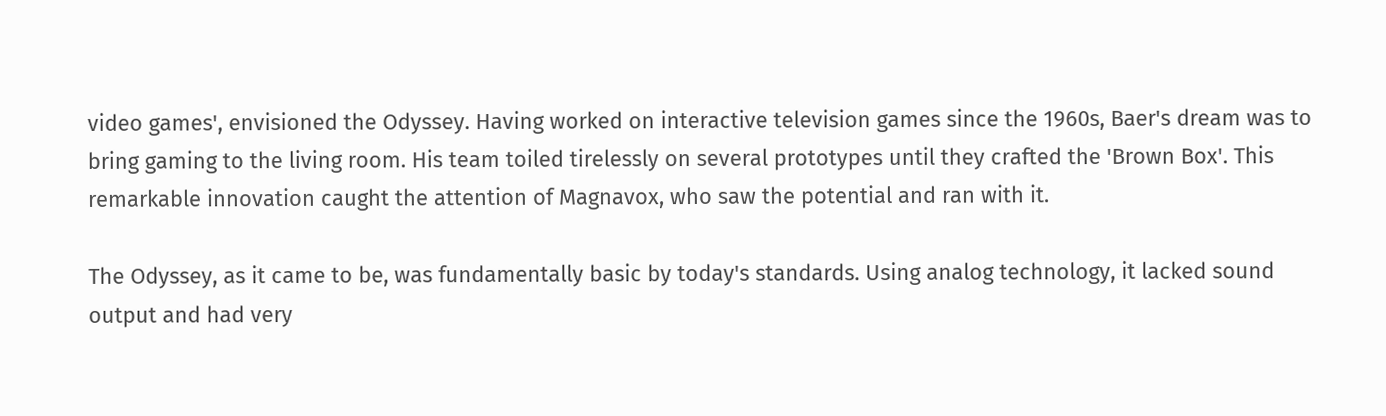video games', envisioned the Odyssey. Having worked on interactive television games since the 1960s, Baer's dream was to bring gaming to the living room. His team toiled tirelessly on several prototypes until they crafted the 'Brown Box'. This remarkable innovation caught the attention of Magnavox, who saw the potential and ran with it.

The Odyssey, as it came to be, was fundamentally basic by today's standards. Using analog technology, it lacked sound output and had very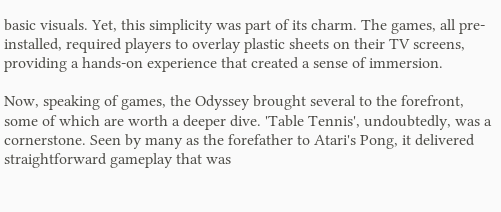basic visuals. Yet, this simplicity was part of its charm. The games, all pre-installed, required players to overlay plastic sheets on their TV screens, providing a hands-on experience that created a sense of immersion.

Now, speaking of games, the Odyssey brought several to the forefront, some of which are worth a deeper dive. 'Table Tennis', undoubtedly, was a cornerstone. Seen by many as the forefather to Atari's Pong, it delivered straightforward gameplay that was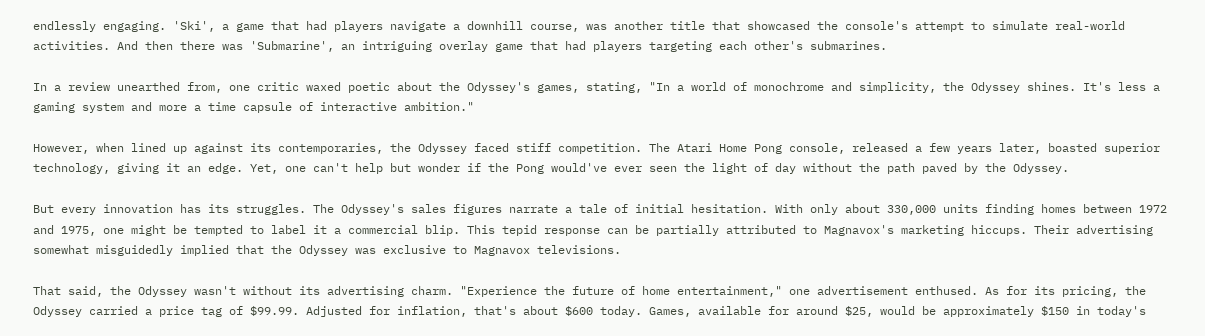endlessly engaging. 'Ski', a game that had players navigate a downhill course, was another title that showcased the console's attempt to simulate real-world activities. And then there was 'Submarine', an intriguing overlay game that had players targeting each other's submarines.

In a review unearthed from, one critic waxed poetic about the Odyssey's games, stating, "In a world of monochrome and simplicity, the Odyssey shines. It's less a gaming system and more a time capsule of interactive ambition."

However, when lined up against its contemporaries, the Odyssey faced stiff competition. The Atari Home Pong console, released a few years later, boasted superior technology, giving it an edge. Yet, one can't help but wonder if the Pong would've ever seen the light of day without the path paved by the Odyssey.

But every innovation has its struggles. The Odyssey's sales figures narrate a tale of initial hesitation. With only about 330,000 units finding homes between 1972 and 1975, one might be tempted to label it a commercial blip. This tepid response can be partially attributed to Magnavox's marketing hiccups. Their advertising somewhat misguidedly implied that the Odyssey was exclusive to Magnavox televisions.

That said, the Odyssey wasn't without its advertising charm. "Experience the future of home entertainment," one advertisement enthused. As for its pricing, the Odyssey carried a price tag of $99.99. Adjusted for inflation, that's about $600 today. Games, available for around $25, would be approximately $150 in today's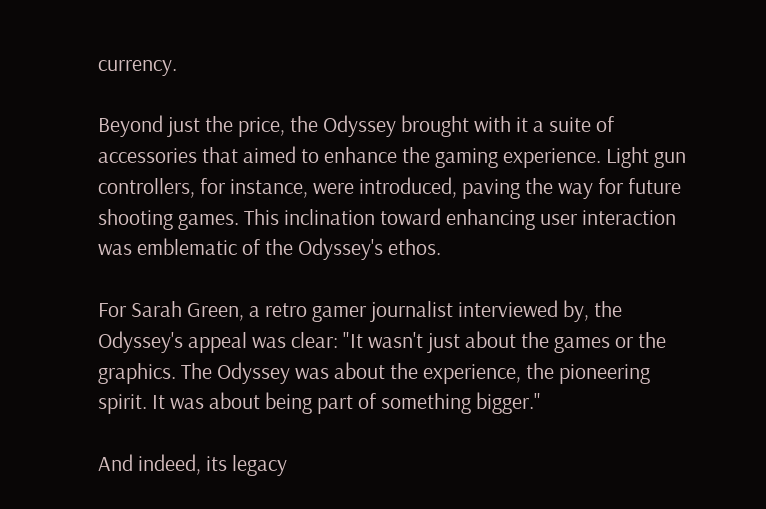currency.

Beyond just the price, the Odyssey brought with it a suite of accessories that aimed to enhance the gaming experience. Light gun controllers, for instance, were introduced, paving the way for future shooting games. This inclination toward enhancing user interaction was emblematic of the Odyssey's ethos.

For Sarah Green, a retro gamer journalist interviewed by, the Odyssey's appeal was clear: "It wasn't just about the games or the graphics. The Odyssey was about the experience, the pioneering spirit. It was about being part of something bigger."

And indeed, its legacy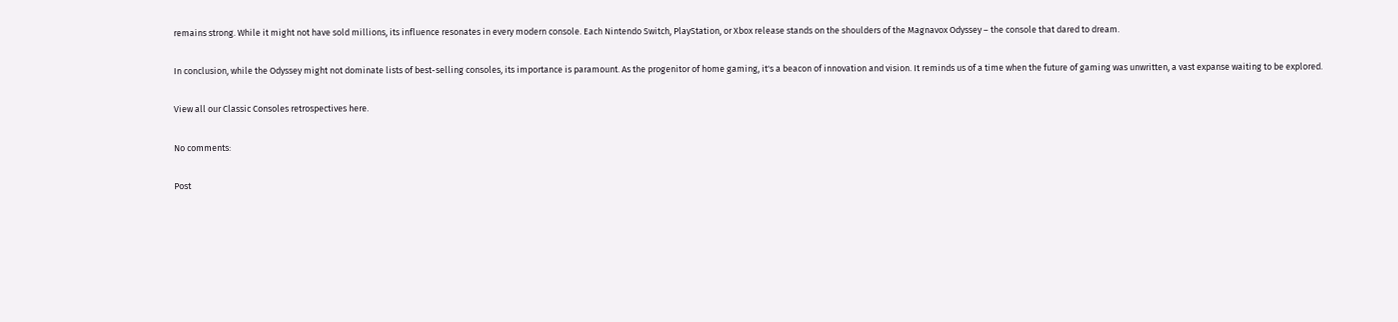remains strong. While it might not have sold millions, its influence resonates in every modern console. Each Nintendo Switch, PlayStation, or Xbox release stands on the shoulders of the Magnavox Odyssey – the console that dared to dream.

In conclusion, while the Odyssey might not dominate lists of best-selling consoles, its importance is paramount. As the progenitor of home gaming, it's a beacon of innovation and vision. It reminds us of a time when the future of gaming was unwritten, a vast expanse waiting to be explored.

View all our Classic Consoles retrospectives here.

No comments:

Post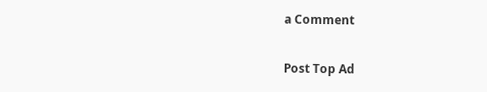a Comment

Post Top Ad